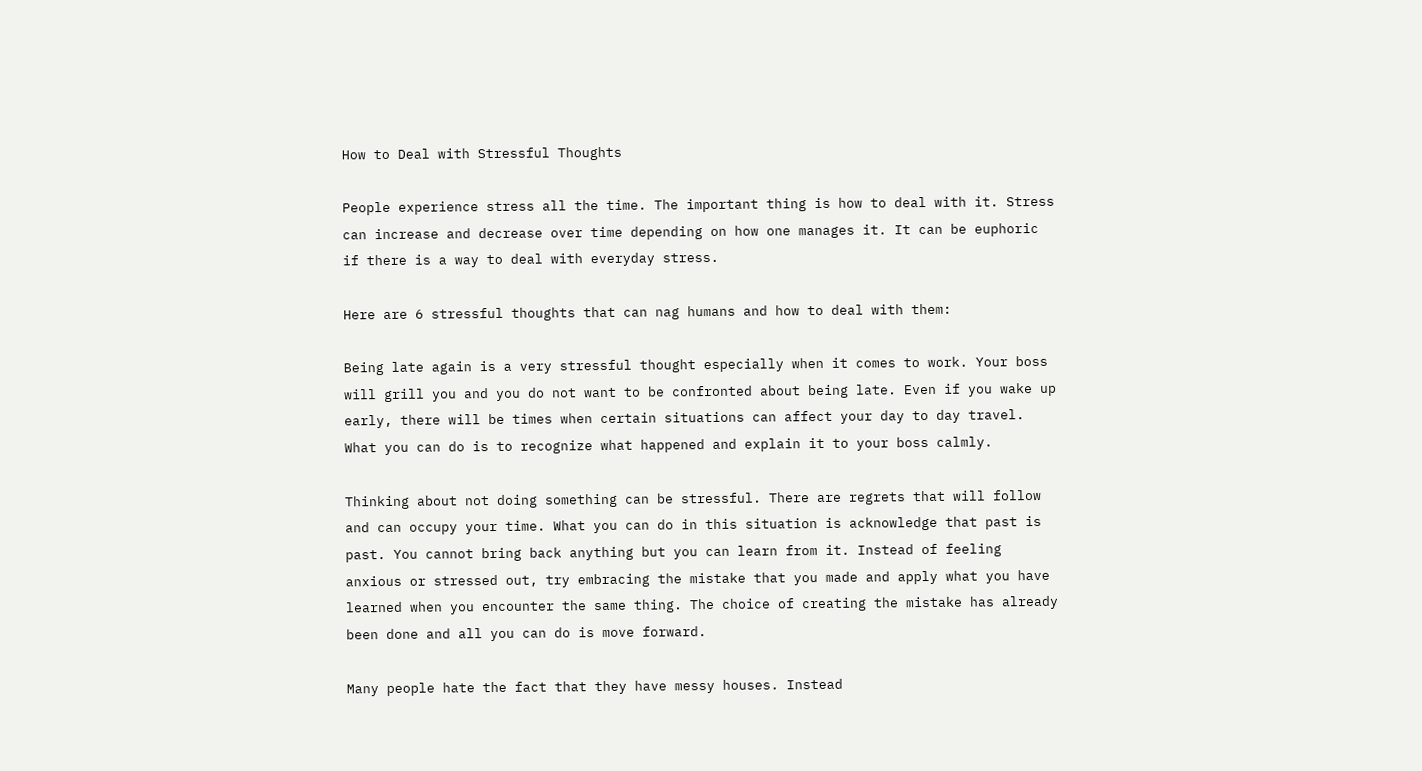How to Deal with Stressful Thoughts

People experience stress all the time. The important thing is how to deal with it. Stress can increase and decrease over time depending on how one manages it. It can be euphoric if there is a way to deal with everyday stress.

Here are 6 stressful thoughts that can nag humans and how to deal with them:

Being late again is a very stressful thought especially when it comes to work. Your boss will grill you and you do not want to be confronted about being late. Even if you wake up early, there will be times when certain situations can affect your day to day travel. What you can do is to recognize what happened and explain it to your boss calmly.

Thinking about not doing something can be stressful. There are regrets that will follow and can occupy your time. What you can do in this situation is acknowledge that past is past. You cannot bring back anything but you can learn from it. Instead of feeling anxious or stressed out, try embracing the mistake that you made and apply what you have learned when you encounter the same thing. The choice of creating the mistake has already been done and all you can do is move forward.

Many people hate the fact that they have messy houses. Instead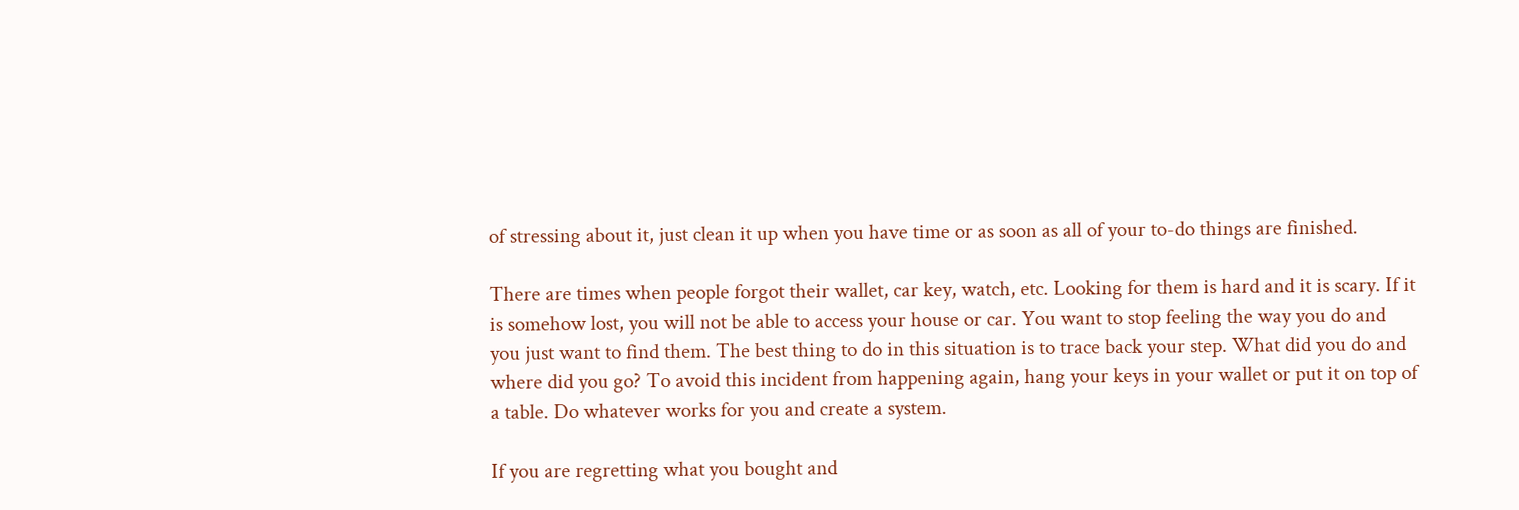of stressing about it, just clean it up when you have time or as soon as all of your to-do things are finished.

There are times when people forgot their wallet, car key, watch, etc. Looking for them is hard and it is scary. If it is somehow lost, you will not be able to access your house or car. You want to stop feeling the way you do and you just want to find them. The best thing to do in this situation is to trace back your step. What did you do and where did you go? To avoid this incident from happening again, hang your keys in your wallet or put it on top of a table. Do whatever works for you and create a system.

If you are regretting what you bought and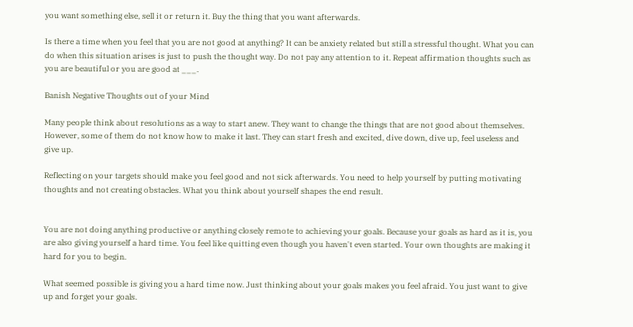you want something else, sell it or return it. Buy the thing that you want afterwards.

Is there a time when you feel that you are not good at anything? It can be anxiety related but still a stressful thought. What you can do when this situation arises is just to push the thought way. Do not pay any attention to it. Repeat affirmation thoughts such as you are beautiful or you are good at ___.

Banish Negative Thoughts out of your Mind

Many people think about resolutions as a way to start anew. They want to change the things that are not good about themselves. However, some of them do not know how to make it last. They can start fresh and excited, dive down, dive up, feel useless and give up.

Reflecting on your targets should make you feel good and not sick afterwards. You need to help yourself by putting motivating thoughts and not creating obstacles. What you think about yourself shapes the end result.


You are not doing anything productive or anything closely remote to achieving your goals. Because your goals as hard as it is, you are also giving yourself a hard time. You feel like quitting even though you haven't even started. Your own thoughts are making it hard for you to begin.

What seemed possible is giving you a hard time now. Just thinking about your goals makes you feel afraid. You just want to give up and forget your goals.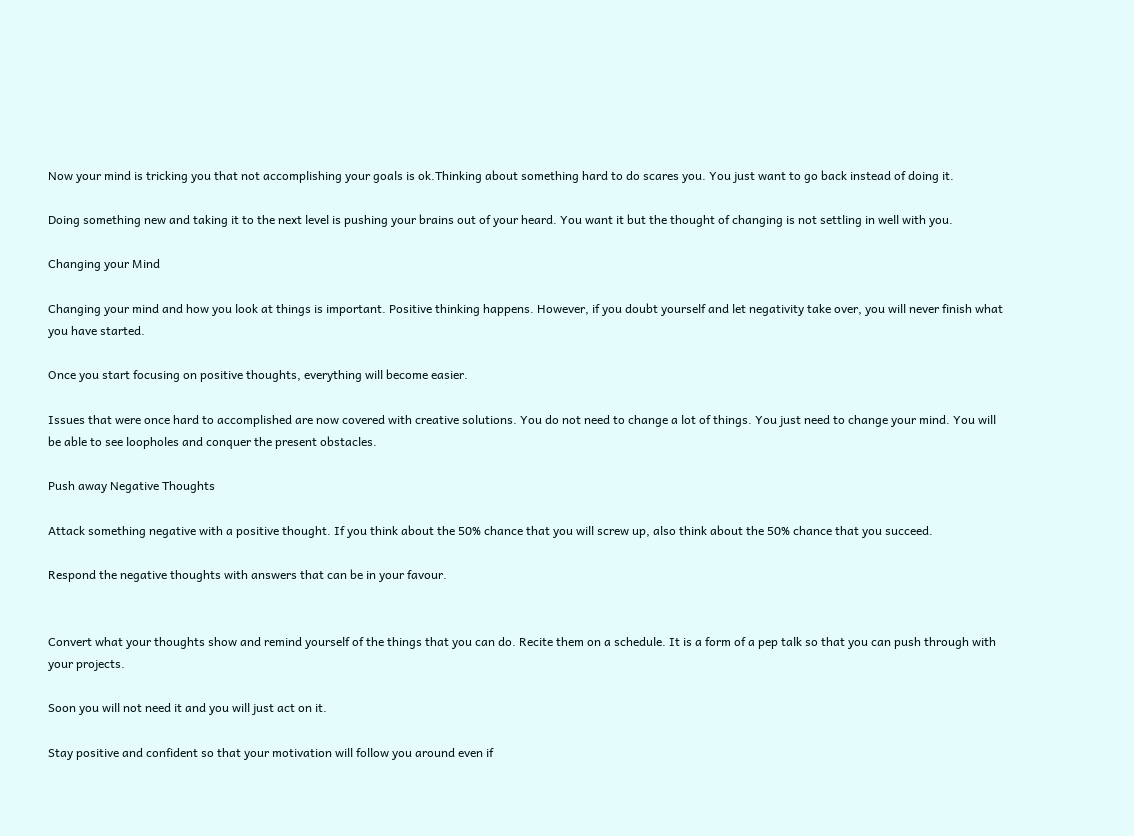Now your mind is tricking you that not accomplishing your goals is ok.Thinking about something hard to do scares you. You just want to go back instead of doing it.

Doing something new and taking it to the next level is pushing your brains out of your heard. You want it but the thought of changing is not settling in well with you.

Changing your Mind

Changing your mind and how you look at things is important. Positive thinking happens. However, if you doubt yourself and let negativity take over, you will never finish what you have started.

Once you start focusing on positive thoughts, everything will become easier.

Issues that were once hard to accomplished are now covered with creative solutions. You do not need to change a lot of things. You just need to change your mind. You will be able to see loopholes and conquer the present obstacles.

Push away Negative Thoughts

Attack something negative with a positive thought. If you think about the 50% chance that you will screw up, also think about the 50% chance that you succeed.

Respond the negative thoughts with answers that can be in your favour.


Convert what your thoughts show and remind yourself of the things that you can do. Recite them on a schedule. It is a form of a pep talk so that you can push through with your projects.

Soon you will not need it and you will just act on it.

Stay positive and confident so that your motivation will follow you around even if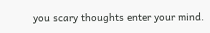you scary thoughts enter your mind.